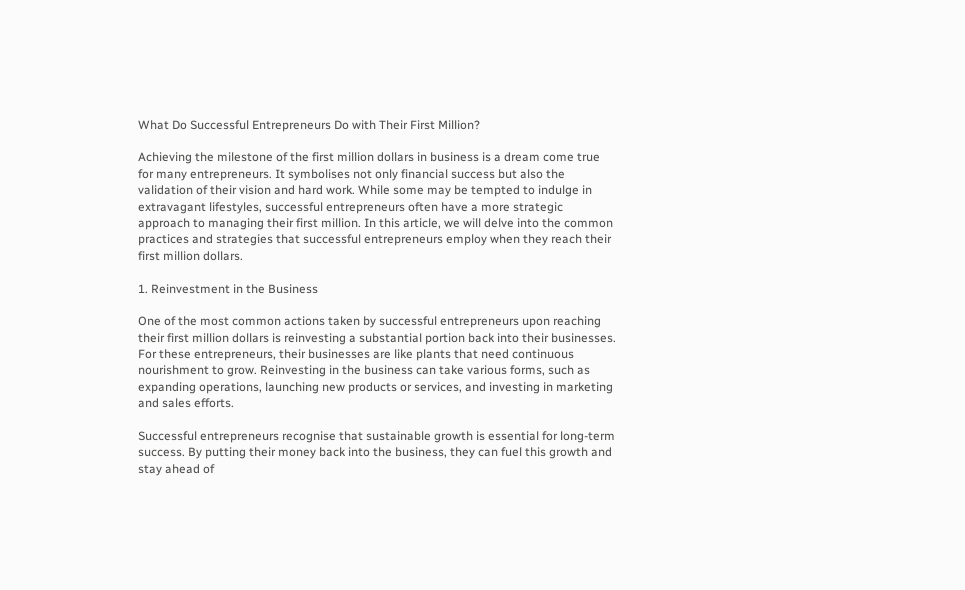What Do Successful Entrepreneurs Do with Their First Million?

Achieving the milestone of the first million dollars in business is a dream come true for many entrepreneurs. It symbolises not only financial success but also the validation of their vision and hard work. While some may be tempted to indulge in extravagant lifestyles, successful entrepreneurs often have a more strategic approach to managing their first million. In this article, we will delve into the common practices and strategies that successful entrepreneurs employ when they reach their first million dollars.

1. Reinvestment in the Business

One of the most common actions taken by successful entrepreneurs upon reaching their first million dollars is reinvesting a substantial portion back into their businesses. For these entrepreneurs, their businesses are like plants that need continuous nourishment to grow. Reinvesting in the business can take various forms, such as expanding operations, launching new products or services, and investing in marketing and sales efforts.

Successful entrepreneurs recognise that sustainable growth is essential for long-term success. By putting their money back into the business, they can fuel this growth and stay ahead of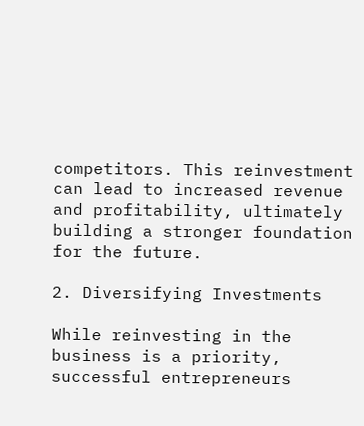competitors. This reinvestment can lead to increased revenue and profitability, ultimately building a stronger foundation for the future.

2. Diversifying Investments

While reinvesting in the business is a priority, successful entrepreneurs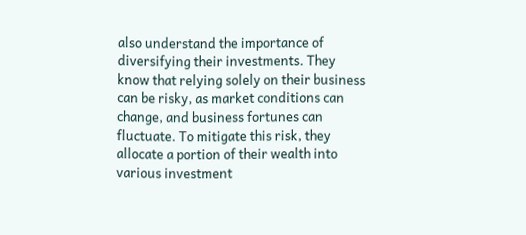also understand the importance of diversifying their investments. They know that relying solely on their business can be risky, as market conditions can change, and business fortunes can fluctuate. To mitigate this risk, they allocate a portion of their wealth into various investment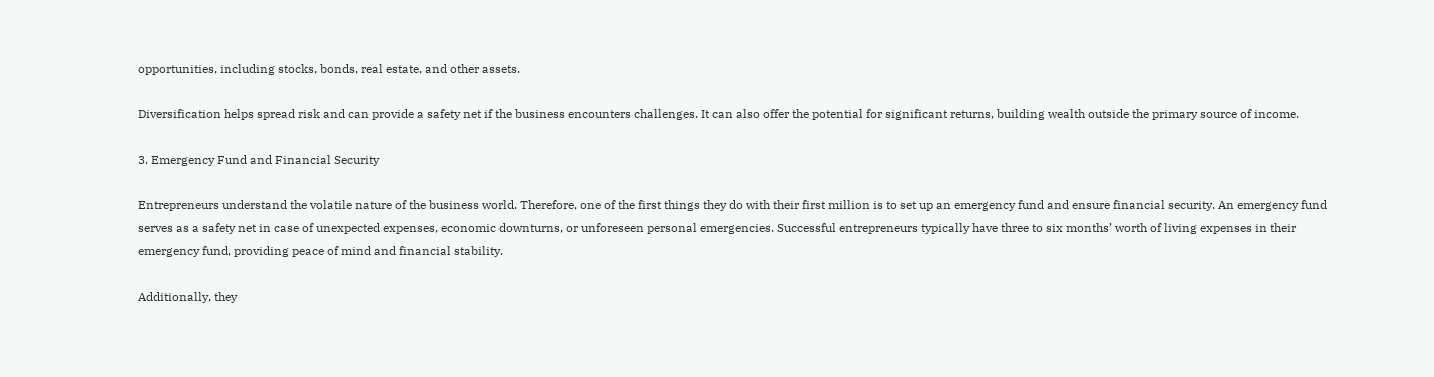opportunities, including stocks, bonds, real estate, and other assets.

Diversification helps spread risk and can provide a safety net if the business encounters challenges. It can also offer the potential for significant returns, building wealth outside the primary source of income.

3. Emergency Fund and Financial Security

Entrepreneurs understand the volatile nature of the business world. Therefore, one of the first things they do with their first million is to set up an emergency fund and ensure financial security. An emergency fund serves as a safety net in case of unexpected expenses, economic downturns, or unforeseen personal emergencies. Successful entrepreneurs typically have three to six months’ worth of living expenses in their emergency fund, providing peace of mind and financial stability.

Additionally, they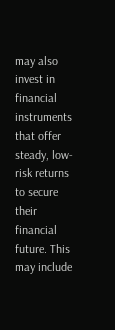may also invest in financial instruments that offer steady, low-risk returns to secure their financial future. This may include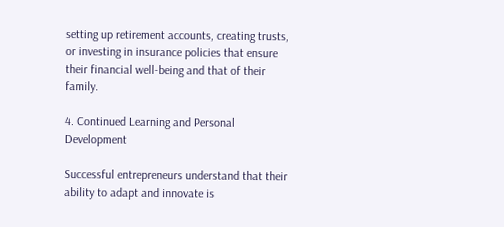setting up retirement accounts, creating trusts, or investing in insurance policies that ensure their financial well-being and that of their family.

4. Continued Learning and Personal Development

Successful entrepreneurs understand that their ability to adapt and innovate is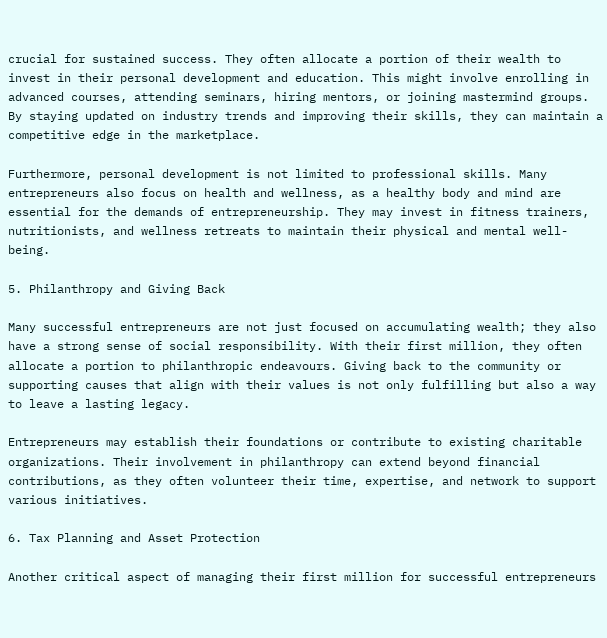crucial for sustained success. They often allocate a portion of their wealth to invest in their personal development and education. This might involve enrolling in advanced courses, attending seminars, hiring mentors, or joining mastermind groups. By staying updated on industry trends and improving their skills, they can maintain a competitive edge in the marketplace.

Furthermore, personal development is not limited to professional skills. Many entrepreneurs also focus on health and wellness, as a healthy body and mind are essential for the demands of entrepreneurship. They may invest in fitness trainers, nutritionists, and wellness retreats to maintain their physical and mental well-being.

5. Philanthropy and Giving Back

Many successful entrepreneurs are not just focused on accumulating wealth; they also have a strong sense of social responsibility. With their first million, they often allocate a portion to philanthropic endeavours. Giving back to the community or supporting causes that align with their values is not only fulfilling but also a way to leave a lasting legacy.

Entrepreneurs may establish their foundations or contribute to existing charitable organizations. Their involvement in philanthropy can extend beyond financial contributions, as they often volunteer their time, expertise, and network to support various initiatives.

6. Tax Planning and Asset Protection

Another critical aspect of managing their first million for successful entrepreneurs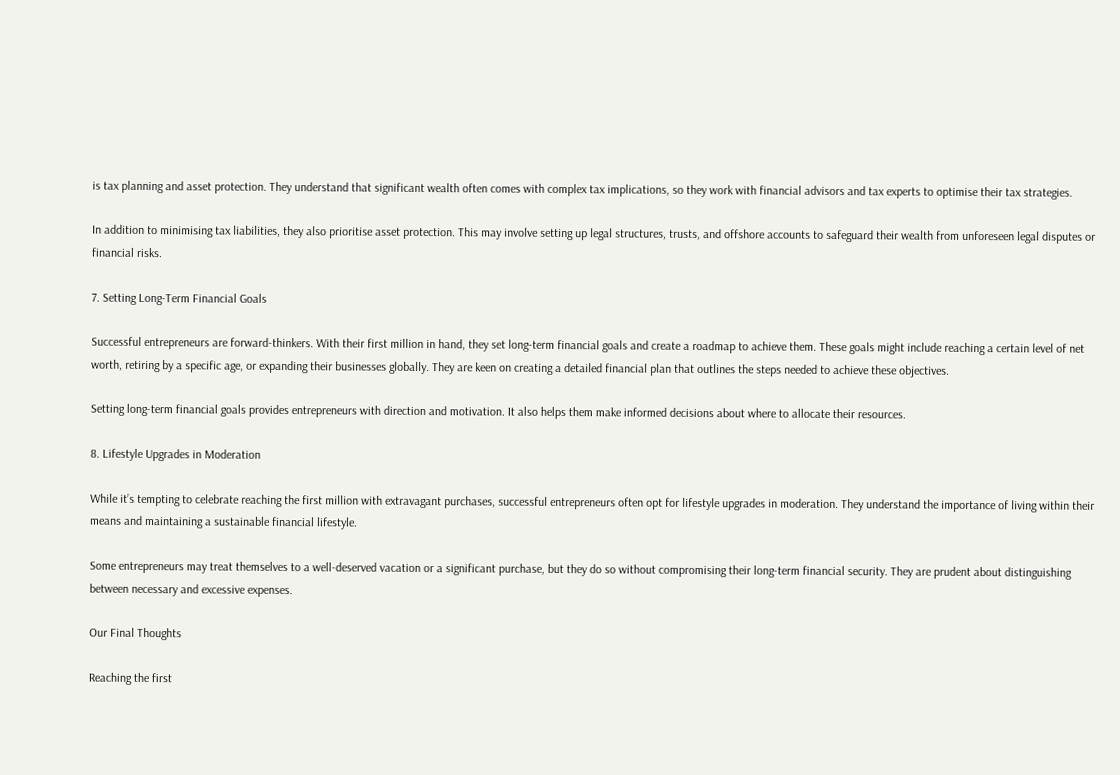is tax planning and asset protection. They understand that significant wealth often comes with complex tax implications, so they work with financial advisors and tax experts to optimise their tax strategies.

In addition to minimising tax liabilities, they also prioritise asset protection. This may involve setting up legal structures, trusts, and offshore accounts to safeguard their wealth from unforeseen legal disputes or financial risks.

7. Setting Long-Term Financial Goals

Successful entrepreneurs are forward-thinkers. With their first million in hand, they set long-term financial goals and create a roadmap to achieve them. These goals might include reaching a certain level of net worth, retiring by a specific age, or expanding their businesses globally. They are keen on creating a detailed financial plan that outlines the steps needed to achieve these objectives.

Setting long-term financial goals provides entrepreneurs with direction and motivation. It also helps them make informed decisions about where to allocate their resources.

8. Lifestyle Upgrades in Moderation

While it’s tempting to celebrate reaching the first million with extravagant purchases, successful entrepreneurs often opt for lifestyle upgrades in moderation. They understand the importance of living within their means and maintaining a sustainable financial lifestyle.

Some entrepreneurs may treat themselves to a well-deserved vacation or a significant purchase, but they do so without compromising their long-term financial security. They are prudent about distinguishing between necessary and excessive expenses.

Our Final Thoughts

Reaching the first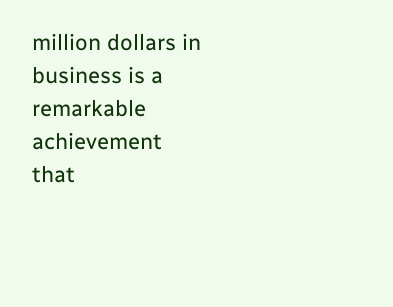million dollars in business is a remarkable achievement that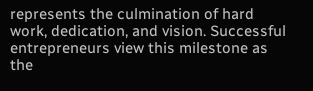represents the culmination of hard work, dedication, and vision. Successful entrepreneurs view this milestone as the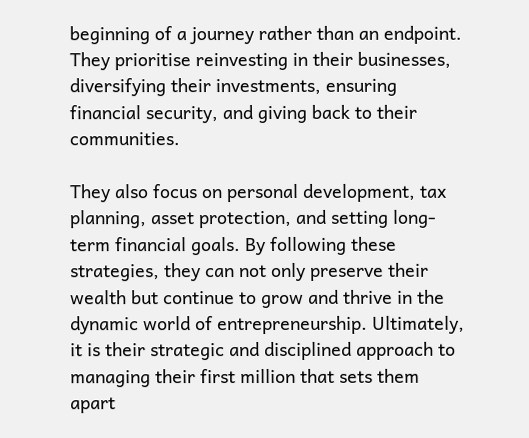beginning of a journey rather than an endpoint. They prioritise reinvesting in their businesses, diversifying their investments, ensuring financial security, and giving back to their communities.

They also focus on personal development, tax planning, asset protection, and setting long-term financial goals. By following these strategies, they can not only preserve their wealth but continue to grow and thrive in the dynamic world of entrepreneurship. Ultimately, it is their strategic and disciplined approach to managing their first million that sets them apart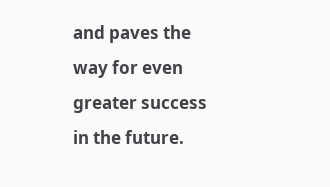and paves the way for even greater success in the future.